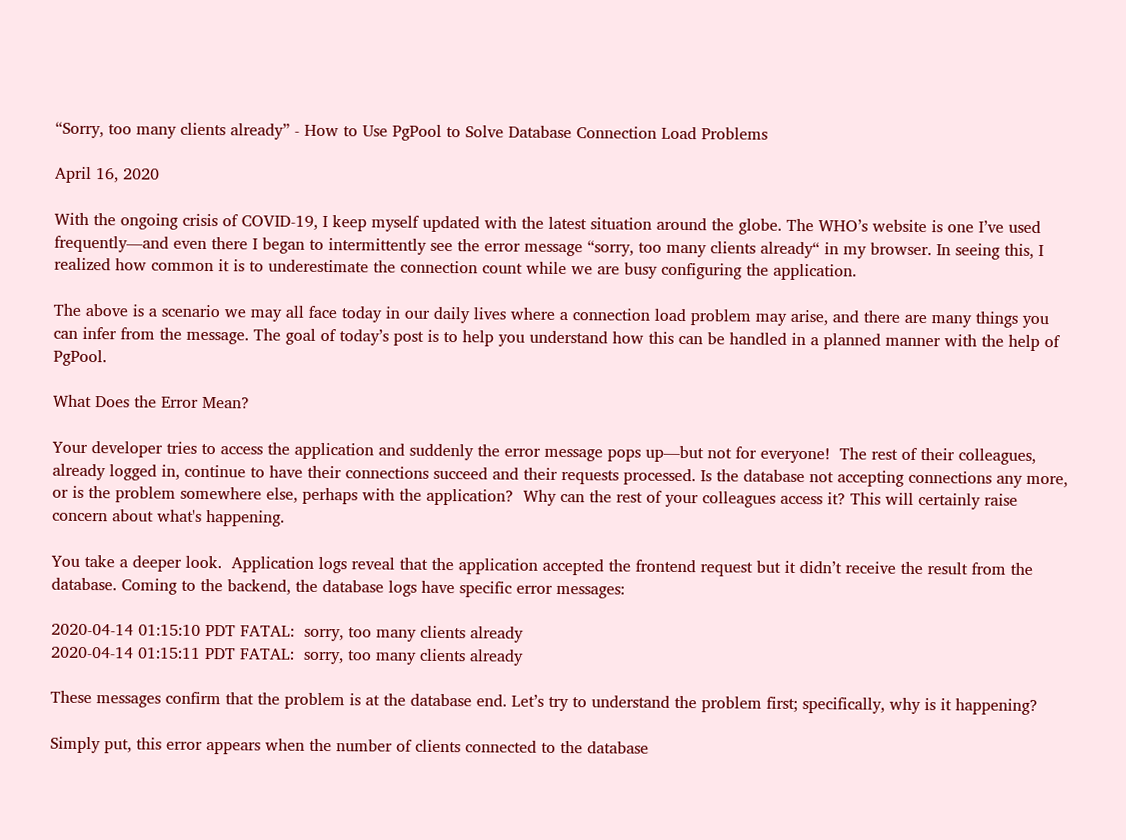“Sorry, too many clients already” - How to Use PgPool to Solve Database Connection Load Problems

April 16, 2020

With the ongoing crisis of COVID-19, I keep myself updated with the latest situation around the globe. The WHO’s website is one I’ve used frequently—and even there I began to intermittently see the error message “sorry, too many clients already“ in my browser. In seeing this, I realized how common it is to underestimate the connection count while we are busy configuring the application.

The above is a scenario we may all face today in our daily lives where a connection load problem may arise, and there are many things you can infer from the message. The goal of today’s post is to help you understand how this can be handled in a planned manner with the help of PgPool.

What Does the Error Mean?

Your developer tries to access the application and suddenly the error message pops up—but not for everyone!  The rest of their colleagues, already logged in, continue to have their connections succeed and their requests processed. Is the database not accepting connections any more, or is the problem somewhere else, perhaps with the application?  Why can the rest of your colleagues access it? This will certainly raise concern about what's happening.

You take a deeper look.  Application logs reveal that the application accepted the frontend request but it didn’t receive the result from the database. Coming to the backend, the database logs have specific error messages:

2020-04-14 01:15:10 PDT FATAL:  sorry, too many clients already
2020-04-14 01:15:11 PDT FATAL:  sorry, too many clients already

These messages confirm that the problem is at the database end. Let’s try to understand the problem first; specifically, why is it happening?

Simply put, this error appears when the number of clients connected to the database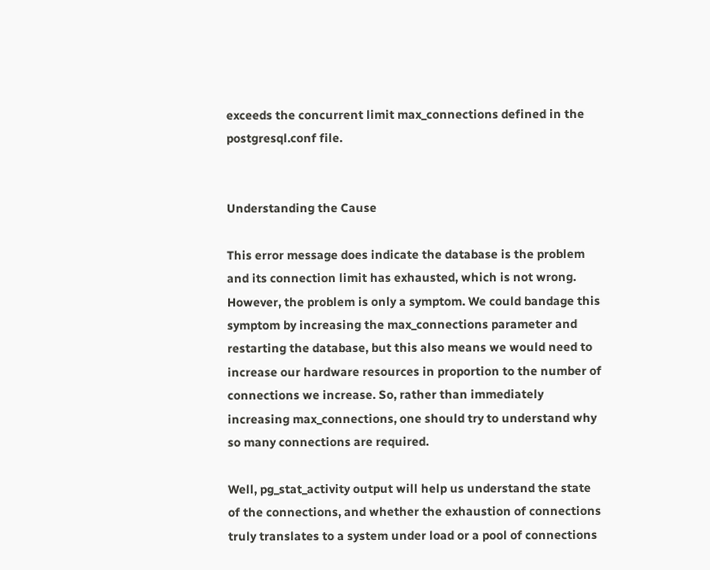exceeds the concurrent limit max_connections defined in the postgresql.conf file.


Understanding the Cause

This error message does indicate the database is the problem and its connection limit has exhausted, which is not wrong.  However, the problem is only a symptom. We could bandage this symptom by increasing the max_connections parameter and restarting the database, but this also means we would need to increase our hardware resources in proportion to the number of connections we increase. So, rather than immediately increasing max_connections, one should try to understand why so many connections are required.

Well, pg_stat_activity output will help us understand the state of the connections, and whether the exhaustion of connections truly translates to a system under load or a pool of connections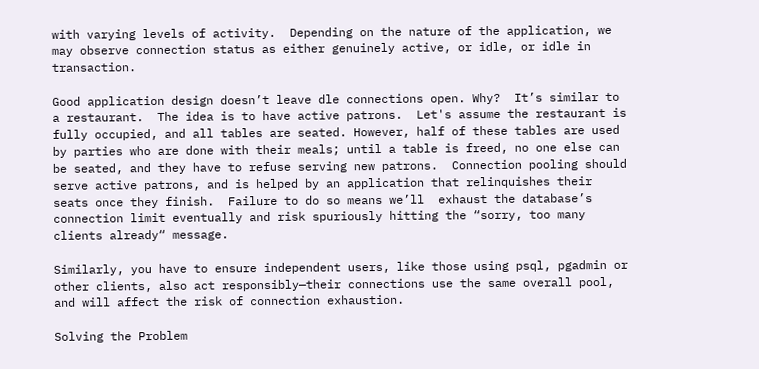with varying levels of activity.  Depending on the nature of the application, we may observe connection status as either genuinely active, or idle, or idle in transaction.

Good application design doesn’t leave dle connections open. Why?  It’s similar to a restaurant.  The idea is to have active patrons.  Let's assume the restaurant is fully occupied, and all tables are seated. However, half of these tables are used by parties who are done with their meals; until a table is freed, no one else can be seated, and they have to refuse serving new patrons.  Connection pooling should serve active patrons, and is helped by an application that relinquishes their seats once they finish.  Failure to do so means we’ll  exhaust the database’s connection limit eventually and risk spuriously hitting the “sorry, too many clients already“ message.

Similarly, you have to ensure independent users, like those using psql, pgadmin or other clients, also act responsibly—their connections use the same overall pool, and will affect the risk of connection exhaustion.

Solving the Problem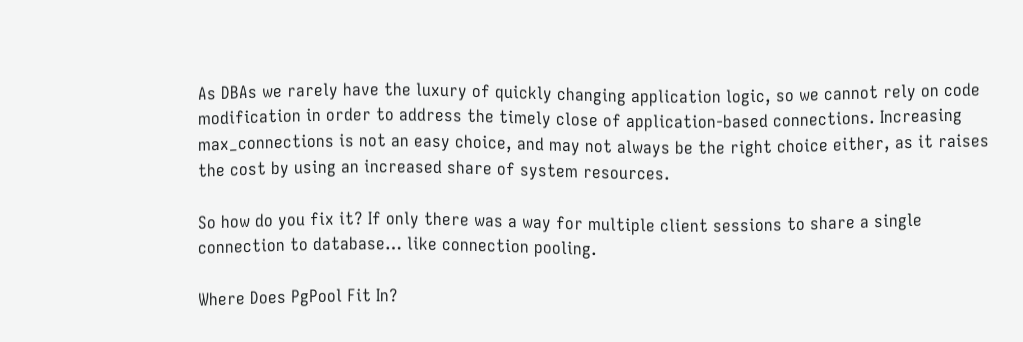As DBAs we rarely have the luxury of quickly changing application logic, so we cannot rely on code modification in order to address the timely close of application-based connections. Increasing max_connections is not an easy choice, and may not always be the right choice either, as it raises the cost by using an increased share of system resources.

So how do you fix it? If only there was a way for multiple client sessions to share a single connection to database… like connection pooling.

Where Does PgPool Fit In?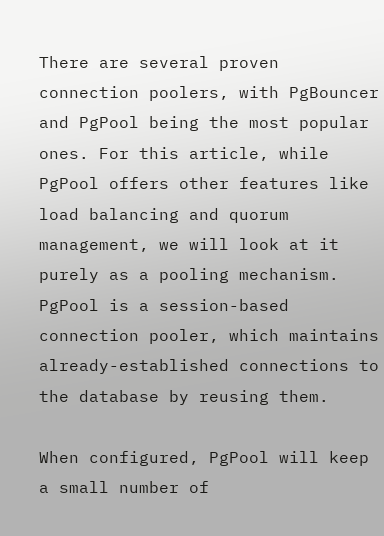There are several proven connection poolers, with PgBouncer and PgPool being the most popular ones. For this article, while PgPool offers other features like load balancing and quorum management, we will look at it purely as a pooling mechanism. PgPool is a session-based connection pooler, which maintains already-established connections to the database by reusing them.

When configured, PgPool will keep a small number of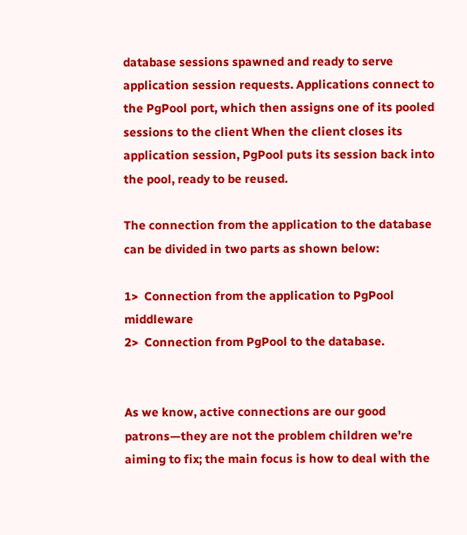database sessions spawned and ready to serve application session requests. Applications connect to the PgPool port, which then assigns one of its pooled sessions to the client When the client closes its application session, PgPool puts its session back into the pool, ready to be reused.

The connection from the application to the database can be divided in two parts as shown below:

1>  Connection from the application to PgPool middleware
2>  Connection from PgPool to the database.


As we know, active connections are our good patrons—they are not the problem children we’re aiming to fix; the main focus is how to deal with the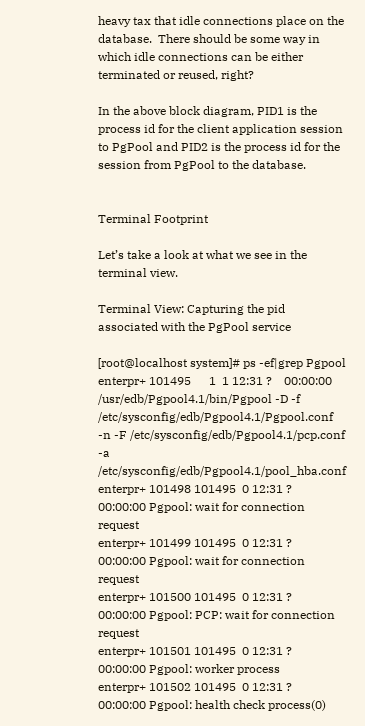heavy tax that idle connections place on the database.  There should be some way in which idle connections can be either terminated or reused, right?

In the above block diagram, PID1 is the process id for the client application session to PgPool and PID2 is the process id for the session from PgPool to the database.


Terminal Footprint

Let’s take a look at what we see in the terminal view.

Terminal View: Capturing the pid associated with the PgPool service

[root@localhost system]# ps -ef|grep Pgpool
enterpr+ 101495      1  1 12:31 ?    00:00:00 /usr/edb/Pgpool4.1/bin/Pgpool -D -f /etc/sysconfig/edb/Pgpool4.1/Pgpool.conf -n -F /etc/sysconfig/edb/Pgpool4.1/pcp.conf -a /etc/sysconfig/edb/Pgpool4.1/pool_hba.conf
enterpr+ 101498 101495  0 12:31 ?        00:00:00 Pgpool: wait for connection request
enterpr+ 101499 101495  0 12:31 ?        00:00:00 Pgpool: wait for connection request
enterpr+ 101500 101495  0 12:31 ?        00:00:00 Pgpool: PCP: wait for connection request
enterpr+ 101501 101495  0 12:31 ?        00:00:00 Pgpool: worker process
enterpr+ 101502 101495  0 12:31 ?        00:00:00 Pgpool: health check process(0)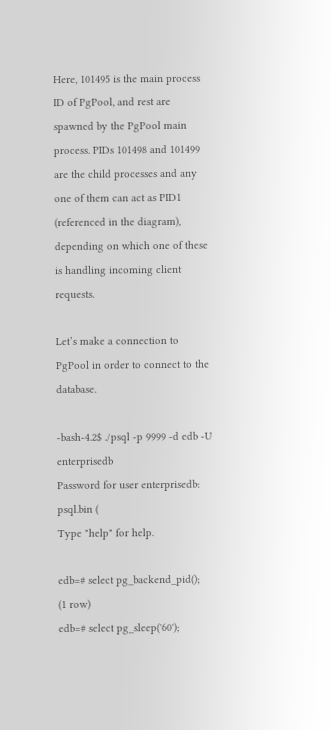Here, 101495 is the main process ID of PgPool, and rest are spawned by the PgPool main process. PIDs 101498 and 101499 are the child processes and any one of them can act as PID1 (referenced in the diagram), depending on which one of these is handling incoming client requests.

Let’s make a connection to PgPool in order to connect to the database.

-bash-4.2$ ./psql -p 9999 -d edb -U enterprisedb
Password for user enterprisedb:
psql.bin (
Type "help" for help.

edb=# select pg_backend_pid();
(1 row)
edb=# select pg_sleep('60');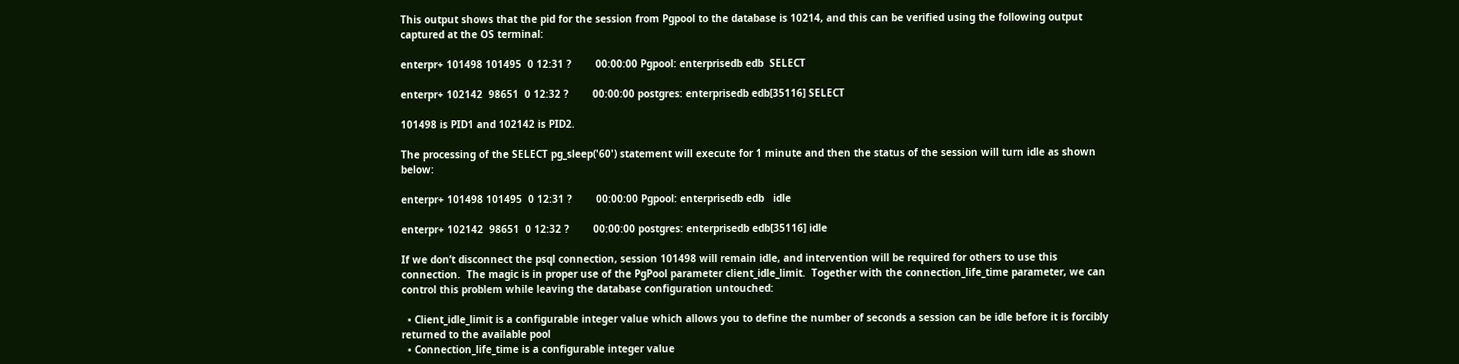This output shows that the pid for the session from Pgpool to the database is 10214, and this can be verified using the following output captured at the OS terminal:

enterpr+ 101498 101495  0 12:31 ?        00:00:00 Pgpool: enterprisedb edb  SELECT

enterpr+ 102142  98651  0 12:32 ?        00:00:00 postgres: enterprisedb edb[35116] SELECT

101498 is PID1 and 102142 is PID2.

The processing of the SELECT pg_sleep('60') statement will execute for 1 minute and then the status of the session will turn idle as shown below:

enterpr+ 101498 101495  0 12:31 ?        00:00:00 Pgpool: enterprisedb edb   idle

enterpr+ 102142  98651  0 12:32 ?        00:00:00 postgres: enterprisedb edb[35116] idle

If we don’t disconnect the psql connection, session 101498 will remain idle, and intervention will be required for others to use this connection.  The magic is in proper use of the PgPool parameter client_idle_limit.  Together with the connection_life_time parameter, we can control this problem while leaving the database configuration untouched:

  • Client_idle_limit is a configurable integer value which allows you to define the number of seconds a session can be idle before it is forcibly returned to the available pool
  • Connection_life_time is a configurable integer value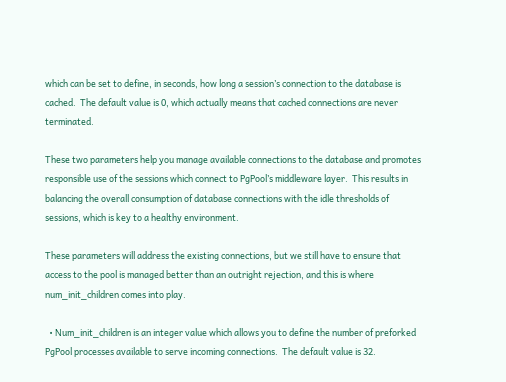which can be set to define, in seconds, how long a session’s connection to the database is cached.  The default value is 0, which actually means that cached connections are never terminated.

These two parameters help you manage available connections to the database and promotes responsible use of the sessions which connect to PgPool’s middleware layer.  This results in balancing the overall consumption of database connections with the idle thresholds of sessions, which is key to a healthy environment.

These parameters will address the existing connections, but we still have to ensure that access to the pool is managed better than an outright rejection, and this is where num_init_children comes into play.

  • Num_init_children is an integer value which allows you to define the number of preforked PgPool processes available to serve incoming connections.  The default value is 32.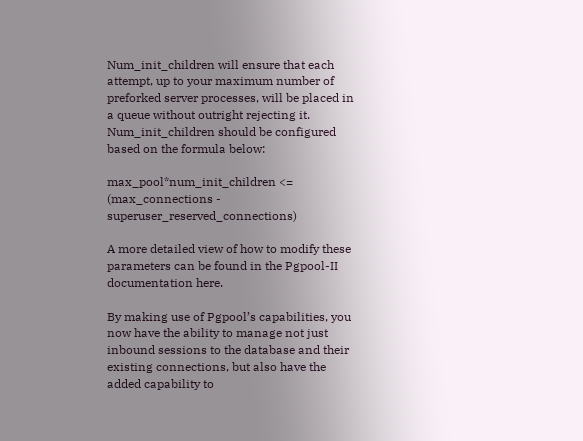Num_init_children will ensure that each attempt, up to your maximum number of preforked server processes, will be placed in a queue without outright rejecting it.  Num_init_children should be configured based on the formula below:

max_pool*num_init_children <= (max_connections - superuser_reserved_connections)

A more detailed view of how to modify these parameters can be found in the Pgpool-II documentation here.

By making use of Pgpool’s capabilities, you now have the ability to manage not just inbound sessions to the database and their existing connections, but also have the added capability to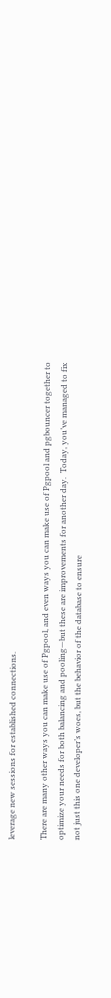leverage new sessions for established connections.

There are many other ways you can make use of Pgpool, and even ways you can make use of Pgpool and pgbouncer together to optimize your needs for both balancing and pooling—but these are improvements for another day.  Today, you’ve managed to fix not just this one developer’s woes, but the behavior of the database to ensure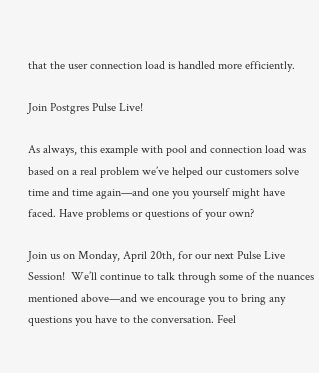that the user connection load is handled more efficiently.

Join Postgres Pulse Live!

As always, this example with pool and connection load was based on a real problem we’ve helped our customers solve time and time again—and one you yourself might have faced. Have problems or questions of your own?

Join us on Monday, April 20th, for our next Pulse Live Session!  We’ll continue to talk through some of the nuances mentioned above—and we encourage you to bring any questions you have to the conversation. Feel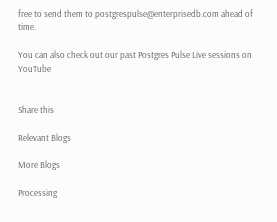free to send them to postgrespulse@enterprisedb.com ahead of time.

You can also check out our past Postgres Pulse Live sessions on YouTube


Share this

Relevant Blogs

More Blogs

Processing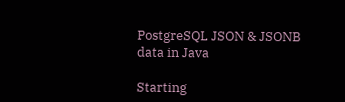PostgreSQL JSON & JSONB data in Java

Starting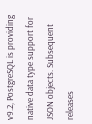v9.2, PostgreSQL is providing native data type support for JSON objects. Subsequent releases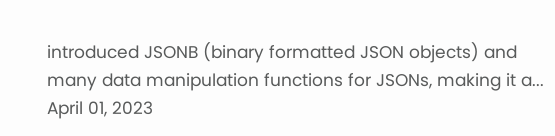introduced JSONB (binary formatted JSON objects) and many data manipulation functions for JSONs, making it a...
April 01, 2023